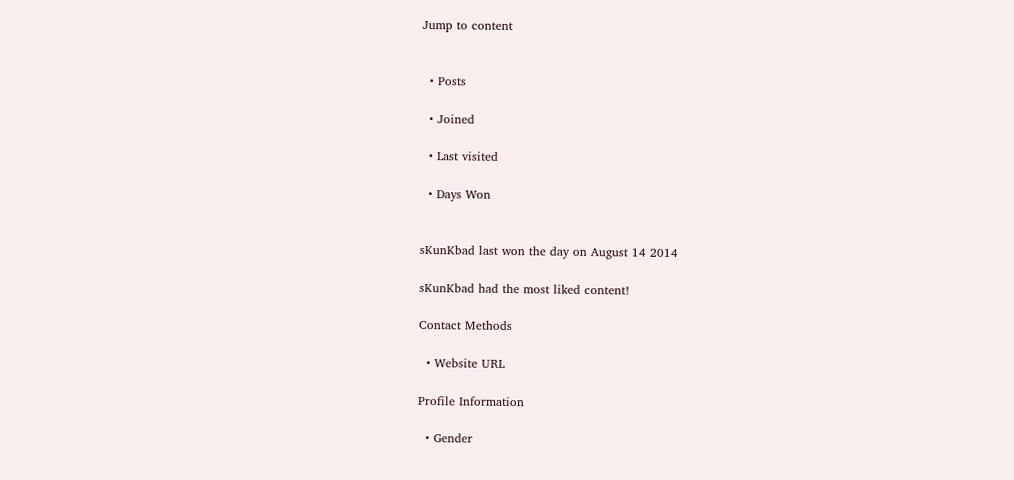Jump to content


  • Posts

  • Joined

  • Last visited

  • Days Won


sKunKbad last won the day on August 14 2014

sKunKbad had the most liked content!

Contact Methods

  • Website URL

Profile Information

  • Gender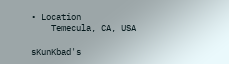• Location
    Temecula, CA, USA

sKunKbad's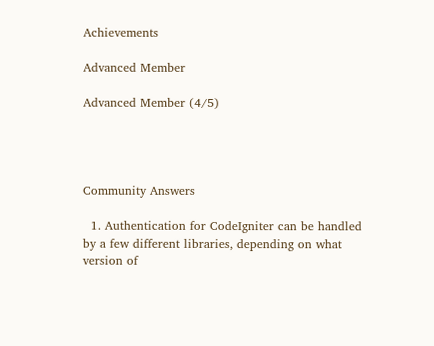Achievements

Advanced Member

Advanced Member (4/5)




Community Answers

  1. Authentication for CodeIgniter can be handled by a few different libraries, depending on what version of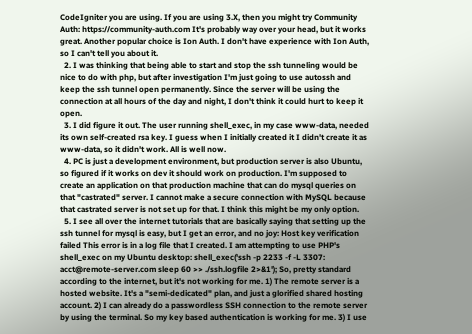CodeIgniter you are using. If you are using 3.X, then you might try Community Auth: https://community-auth.com It's probably way over your head, but it works great. Another popular choice is Ion Auth. I don't have experience with Ion Auth, so I can't tell you about it.
  2. I was thinking that being able to start and stop the ssh tunneling would be nice to do with php, but after investigation I'm just going to use autossh and keep the ssh tunnel open permanently. Since the server will be using the connection at all hours of the day and night, I don't think it could hurt to keep it open.
  3. I did figure it out. The user running shell_exec, in my case www-data, needed its own self-created rsa key. I guess when I initially created it I didn't create it as www-data, so it didn't work. All is well now.
  4. PC is just a development environment, but production server is also Ubuntu, so figured if it works on dev it should work on production. I'm supposed to create an application on that production machine that can do mysql queries on that "castrated" server. I cannot make a secure connection with MySQL because that castrated server is not set up for that. I think this might be my only option.
  5. I see all over the internet tutorials that are basically saying that setting up the ssh tunnel for mysql is easy, but I get an error, and no joy: Host key verification failed This error is in a log file that I created. I am attempting to use PHP's shell_exec on my Ubuntu desktop: shell_exec('ssh -p 2233 -f -L 3307: acct@remote-server.com sleep 60 >> ./ssh.logfile 2>&1'); So, pretty standard according to the internet, but it's not working for me. 1) The remote server is a hosted website. It's a "semi-dedicated" plan, and just a glorified shared hosting account. 2) I can already do a passwordless SSH connection to the remote server by using the terminal. So my key based authentication is working for me. 3) I use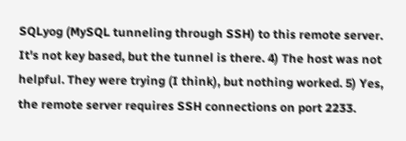SQLyog (MySQL tunneling through SSH) to this remote server. It's not key based, but the tunnel is there. 4) The host was not helpful. They were trying (I think), but nothing worked. 5) Yes, the remote server requires SSH connections on port 2233.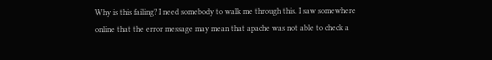Why is this failing? I need somebody to walk me through this. I saw somewhere online that the error message may mean that apache was not able to check a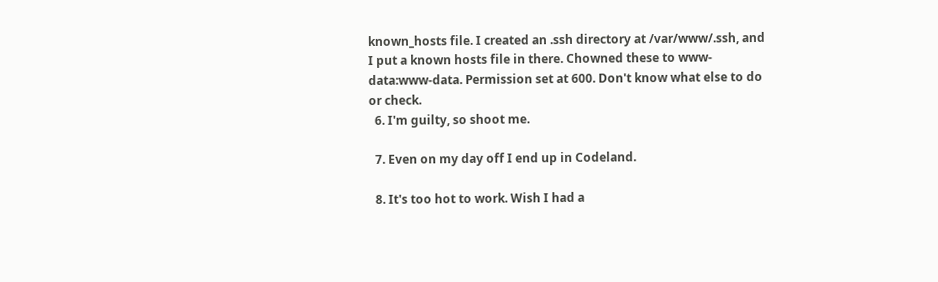known_hosts file. I created an .ssh directory at /var/www/.ssh, and I put a known hosts file in there. Chowned these to www-data:www-data. Permission set at 600. Don't know what else to do or check.
  6. I'm guilty, so shoot me.

  7. Even on my day off I end up in Codeland.

  8. It's too hot to work. Wish I had a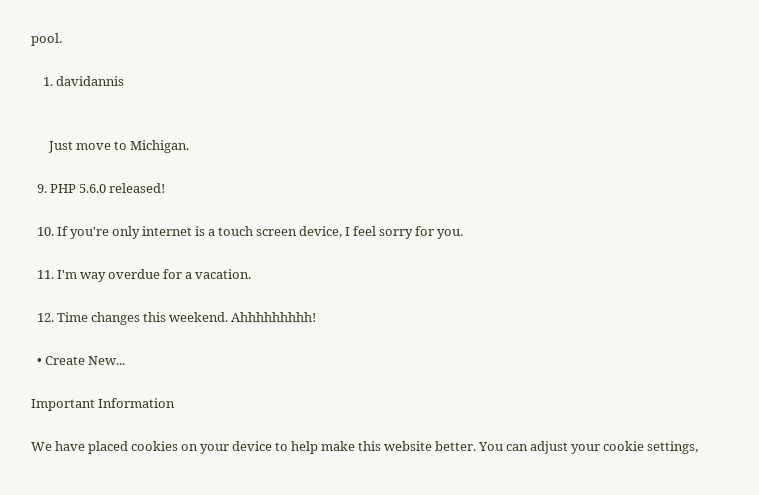pool.

    1. davidannis


      Just move to Michigan.

  9. PHP 5.6.0 released!

  10. If you're only internet is a touch screen device, I feel sorry for you.

  11. I'm way overdue for a vacation.

  12. Time changes this weekend. Ahhhhhhhhh!

  • Create New...

Important Information

We have placed cookies on your device to help make this website better. You can adjust your cookie settings,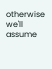otherwise we'll assume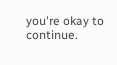you're okay to continue.